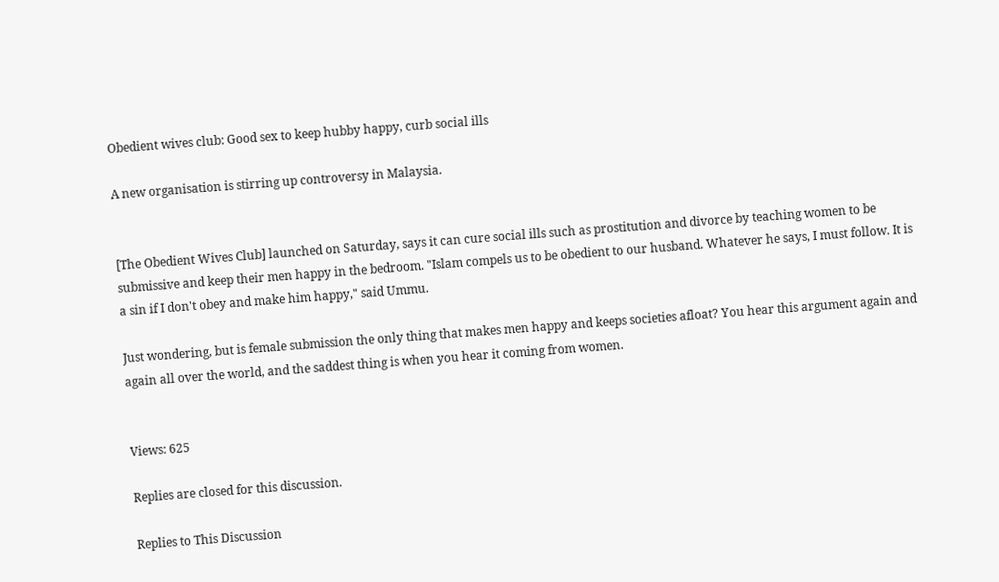Obedient wives club: Good sex to keep hubby happy, curb social ills

A new organisation is stirring up controversy in Malaysia.


[The Obedient Wives Club] launched on Saturday, says it can cure social ills such as prostitution and divorce by teaching women to be submissive and keep their men happy in the bedroom. "Islam compels us to be obedient to our husband. Whatever he says, I must follow. It is a sin if I don't obey and make him happy," said Ummu.

Just wondering, but is female submission the only thing that makes men happy and keeps societies afloat? You hear this argument again and again all over the world, and the saddest thing is when you hear it coming from women.


Views: 625

Replies are closed for this discussion.

Replies to This Discussion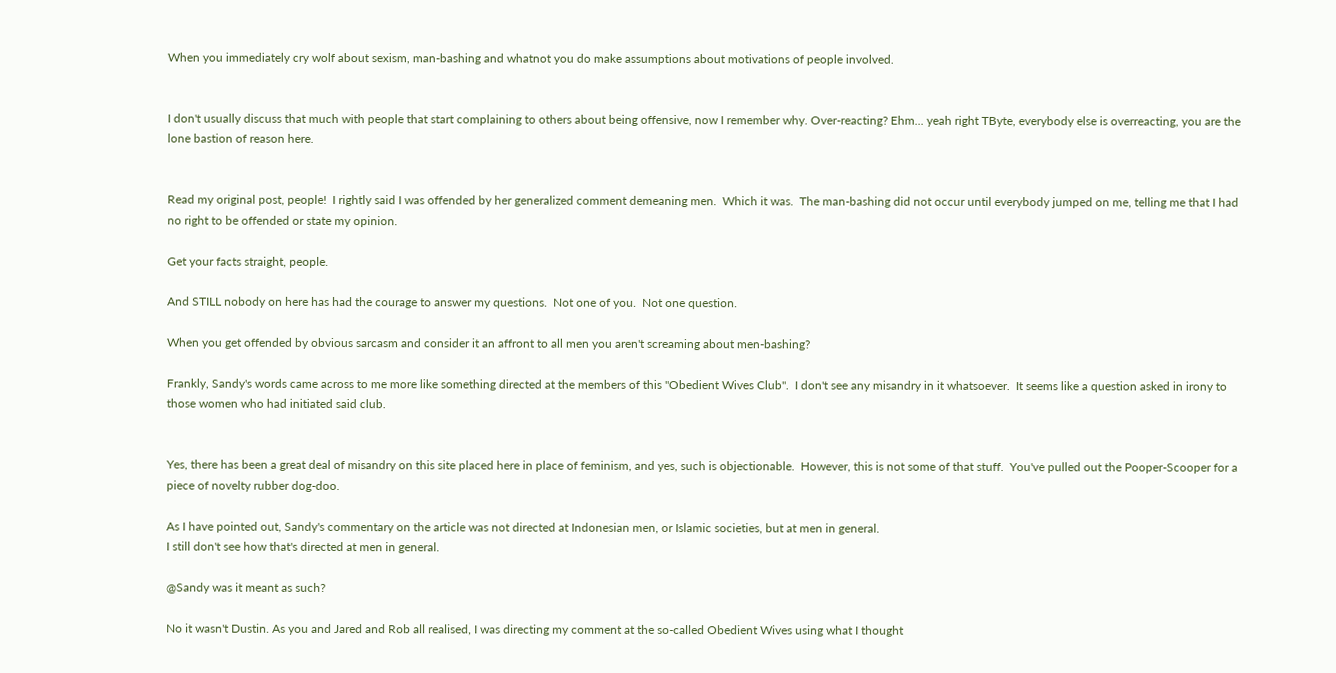When you immediately cry wolf about sexism, man-bashing and whatnot you do make assumptions about motivations of people involved.


I don't usually discuss that much with people that start complaining to others about being offensive, now I remember why. Over-reacting? Ehm... yeah right TByte, everybody else is overreacting, you are the lone bastion of reason here.


Read my original post, people!  I rightly said I was offended by her generalized comment demeaning men.  Which it was.  The man-bashing did not occur until everybody jumped on me, telling me that I had no right to be offended or state my opinion.

Get your facts straight, people.

And STILL nobody on here has had the courage to answer my questions.  Not one of you.  Not one question.

When you get offended by obvious sarcasm and consider it an affront to all men you aren't screaming about men-bashing?

Frankly, Sandy's words came across to me more like something directed at the members of this "Obedient Wives Club".  I don't see any misandry in it whatsoever.  It seems like a question asked in irony to those women who had initiated said club.


Yes, there has been a great deal of misandry on this site placed here in place of feminism, and yes, such is objectionable.  However, this is not some of that stuff.  You've pulled out the Pooper-Scooper for a piece of novelty rubber dog-doo.

As I have pointed out, Sandy's commentary on the article was not directed at Indonesian men, or Islamic societies, but at men in general.
I still don't see how that's directed at men in general.

@Sandy was it meant as such?

No it wasn't Dustin. As you and Jared and Rob all realised, I was directing my comment at the so-called Obedient Wives using what I thought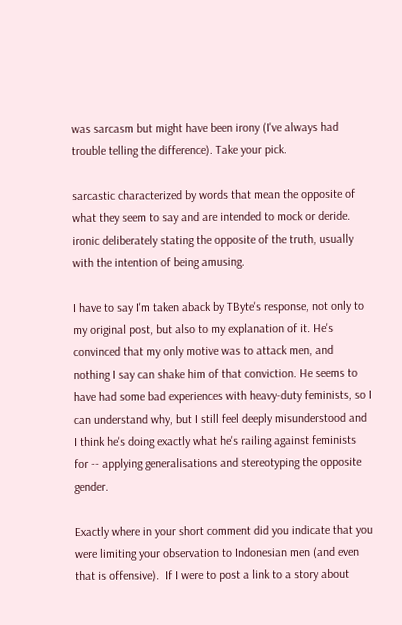was sarcasm but might have been irony (I've always had trouble telling the difference). Take your pick.

sarcastic characterized by words that mean the opposite of what they seem to say and are intended to mock or deride.
ironic deliberately stating the opposite of the truth, usually with the intention of being amusing.

I have to say I'm taken aback by TByte's response, not only to my original post, but also to my explanation of it. He's convinced that my only motive was to attack men, and nothing I say can shake him of that conviction. He seems to have had some bad experiences with heavy-duty feminists, so I can understand why, but I still feel deeply misunderstood and I think he's doing exactly what he's railing against feminists for -- applying generalisations and stereotyping the opposite gender.

Exactly where in your short comment did you indicate that you were limiting your observation to Indonesian men (and even that is offensive).  If I were to post a link to a story about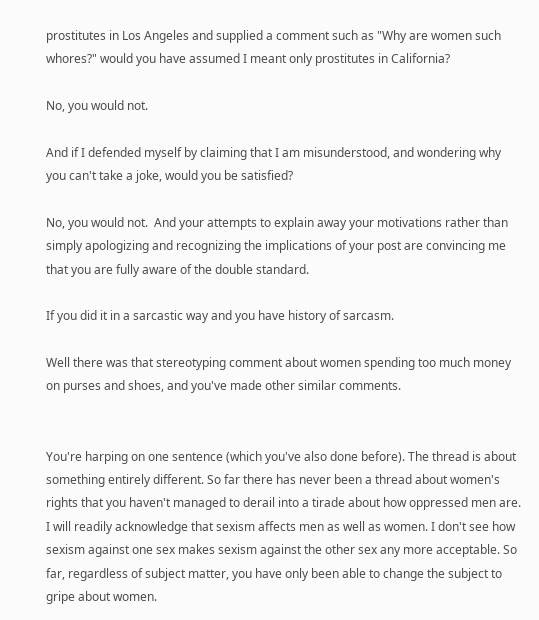prostitutes in Los Angeles and supplied a comment such as "Why are women such whores?" would you have assumed I meant only prostitutes in California?

No, you would not.

And if I defended myself by claiming that I am misunderstood, and wondering why you can't take a joke, would you be satisfied?

No, you would not.  And your attempts to explain away your motivations rather than simply apologizing and recognizing the implications of your post are convincing me that you are fully aware of the double standard.

If you did it in a sarcastic way and you have history of sarcasm.

Well there was that stereotyping comment about women spending too much money on purses and shoes, and you've made other similar comments.


You're harping on one sentence (which you've also done before). The thread is about something entirely different. So far there has never been a thread about women's rights that you haven't managed to derail into a tirade about how oppressed men are. I will readily acknowledge that sexism affects men as well as women. I don't see how sexism against one sex makes sexism against the other sex any more acceptable. So far, regardless of subject matter, you have only been able to change the subject to gripe about women.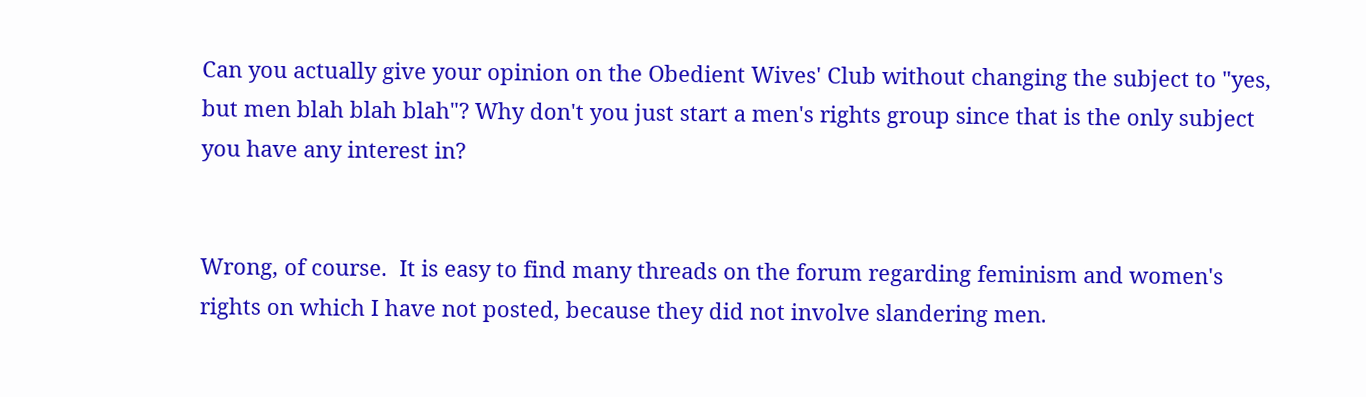Can you actually give your opinion on the Obedient Wives' Club without changing the subject to "yes, but men blah blah blah"? Why don't you just start a men's rights group since that is the only subject you have any interest in?


Wrong, of course.  It is easy to find many threads on the forum regarding feminism and women's rights on which I have not posted, because they did not involve slandering men.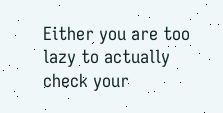Either you are too lazy to actually check your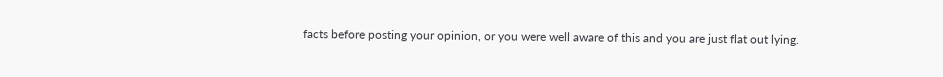facts before posting your opinion, or you were well aware of this and you are just flat out lying.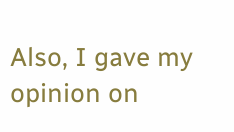Also, I gave my opinion on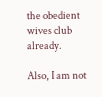the obedient wives club already.

Also, I am not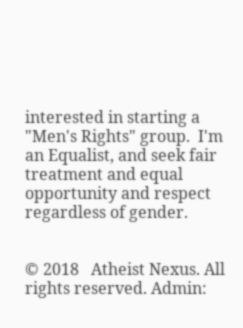interested in starting a "Men's Rights" group.  I'm an Equalist, and seek fair treatment and equal opportunity and respect regardless of gender.


© 2018   Atheist Nexus. All rights reserved. Admin: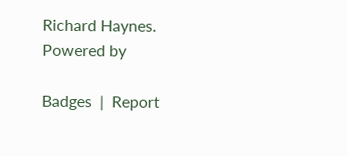Richard Haynes.   Powered by

Badges  |  Report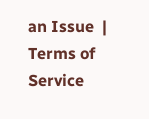an Issue  |  Terms of Service